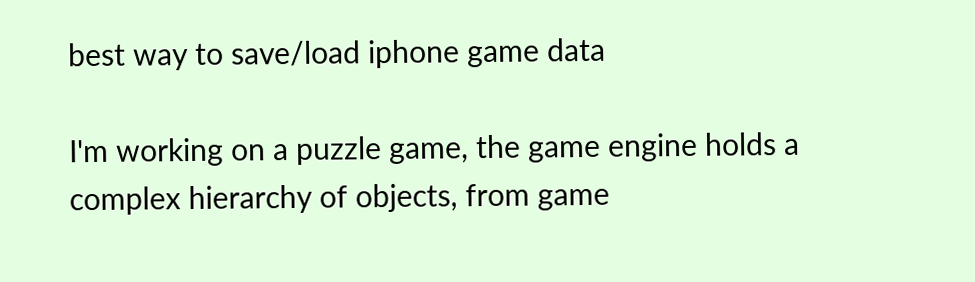best way to save/load iphone game data

I'm working on a puzzle game, the game engine holds a complex hierarchy of objects, from game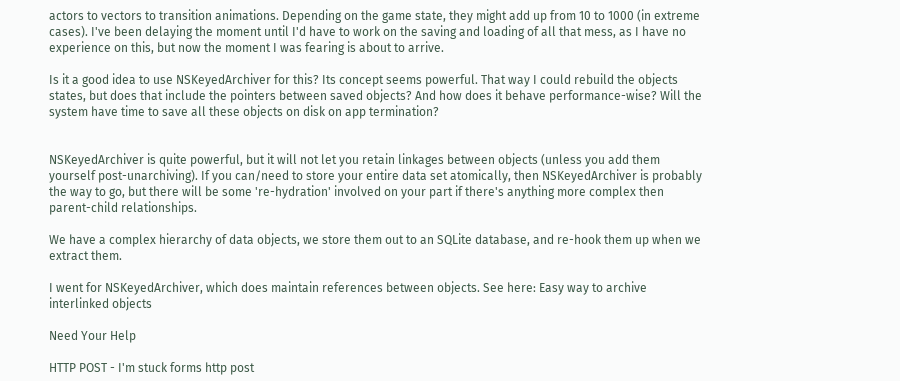actors to vectors to transition animations. Depending on the game state, they might add up from 10 to 1000 (in extreme cases). I've been delaying the moment until I'd have to work on the saving and loading of all that mess, as I have no experience on this, but now the moment I was fearing is about to arrive.

Is it a good idea to use NSKeyedArchiver for this? Its concept seems powerful. That way I could rebuild the objects states, but does that include the pointers between saved objects? And how does it behave performance-wise? Will the system have time to save all these objects on disk on app termination?


NSKeyedArchiver is quite powerful, but it will not let you retain linkages between objects (unless you add them yourself post-unarchiving). If you can/need to store your entire data set atomically, then NSKeyedArchiver is probably the way to go, but there will be some 're-hydration' involved on your part if there's anything more complex then parent-child relationships.

We have a complex hierarchy of data objects, we store them out to an SQLite database, and re-hook them up when we extract them.

I went for NSKeyedArchiver, which does maintain references between objects. See here: Easy way to archive interlinked objects

Need Your Help

HTTP POST - I'm stuck forms http post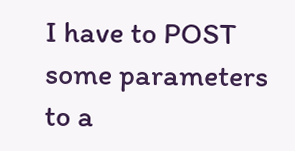I have to POST some parameters to a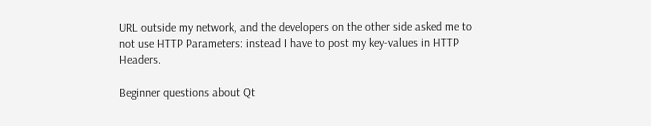URL outside my network, and the developers on the other side asked me to not use HTTP Parameters: instead I have to post my key-values in HTTP Headers.

Beginner questions about Qt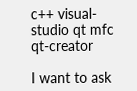c++ visual-studio qt mfc qt-creator

I want to ask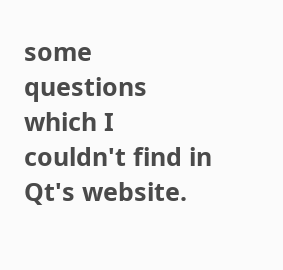some questions which I couldn't find in Qt's website.